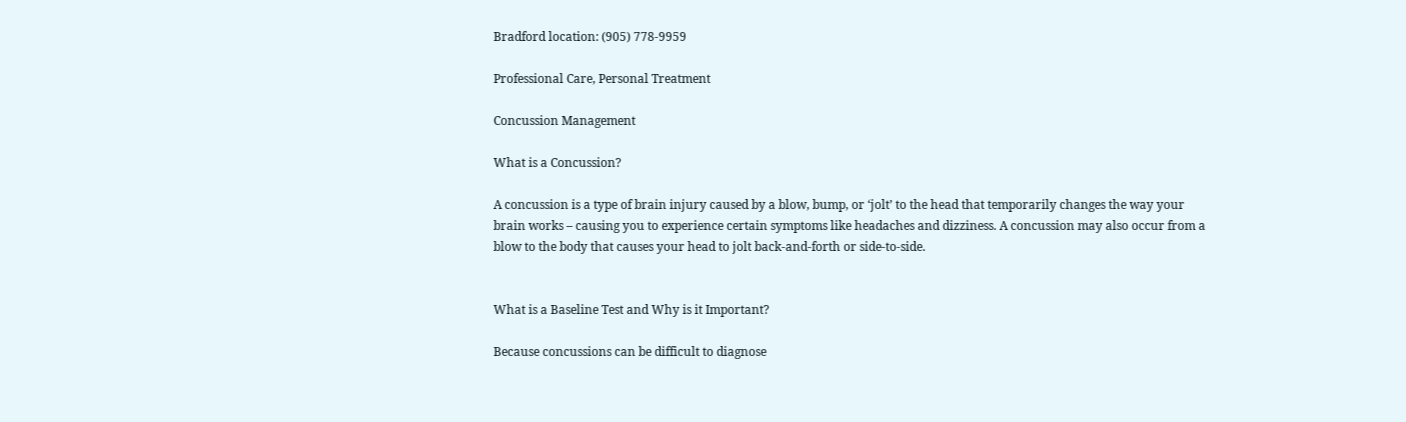Bradford location: (905) 778-9959

Professional Care, Personal Treatment

Concussion Management

What is a Concussion?

A concussion is a type of brain injury caused by a blow, bump, or ‘jolt’ to the head that temporarily changes the way your brain works – causing you to experience certain symptoms like headaches and dizziness. A concussion may also occur from a blow to the body that causes your head to jolt back-and-forth or side-to-side.


What is a Baseline Test and Why is it Important?

Because concussions can be difficult to diagnose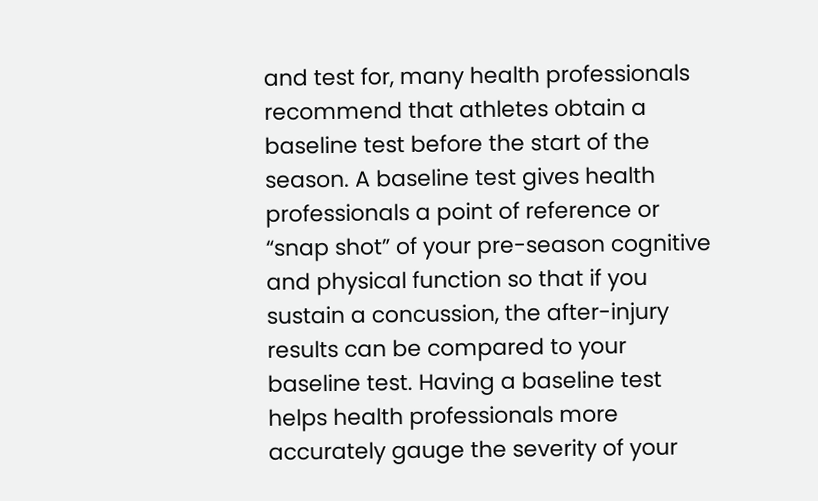and test for, many health professionals recommend that athletes obtain a baseline test before the start of the season. A baseline test gives health professionals a point of reference or “snap shot” of your pre-season cognitive and physical function so that if you sustain a concussion, the after-injury results can be compared to your baseline test. Having a baseline test helps health professionals more accurately gauge the severity of your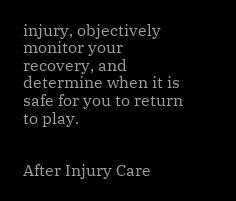injury, objectively monitor your recovery, and determine when it is safe for you to return to play.


After Injury Care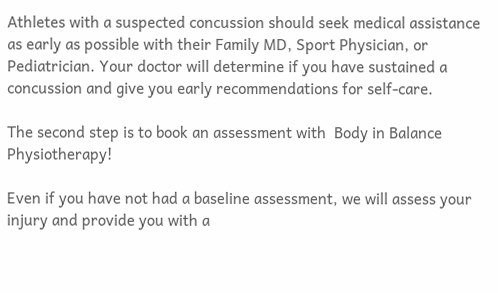Athletes with a suspected concussion should seek medical assistance as early as possible with their Family MD, Sport Physician, or Pediatrician. Your doctor will determine if you have sustained a concussion and give you early recommendations for self-care.

The second step is to book an assessment with  Body in Balance Physiotherapy!

Even if you have not had a baseline assessment, we will assess your injury and provide you with a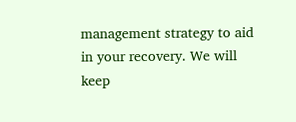management strategy to aid in your recovery. We will keep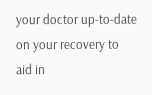your doctor up-to-date on your recovery to aid in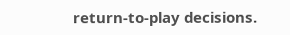return-to-play decisions.